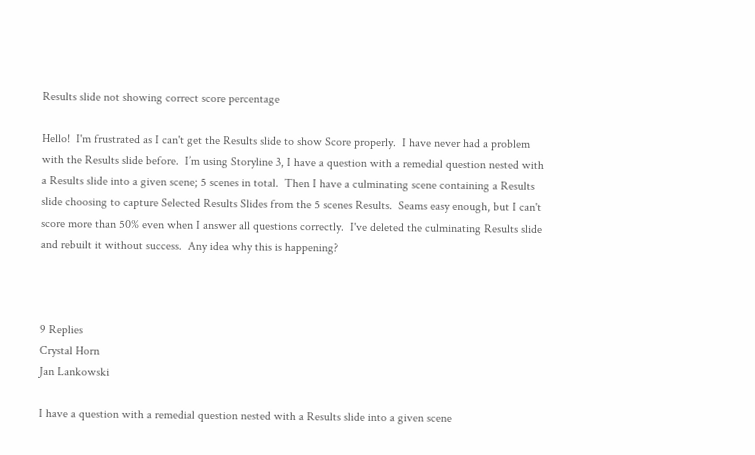Results slide not showing correct score percentage

Hello!  I'm frustrated as I can't get the Results slide to show Score properly.  I have never had a problem with the Results slide before.  I’m using Storyline 3, I have a question with a remedial question nested with a Results slide into a given scene; 5 scenes in total.  Then I have a culminating scene containing a Results slide choosing to capture Selected Results Slides from the 5 scenes Results.  Seams easy enough, but I can't score more than 50% even when I answer all questions correctly.  I've deleted the culminating Results slide and rebuilt it without success.  Any idea why this is happening?



9 Replies
Crystal Horn
Jan Lankowski

I have a question with a remedial question nested with a Results slide into a given scene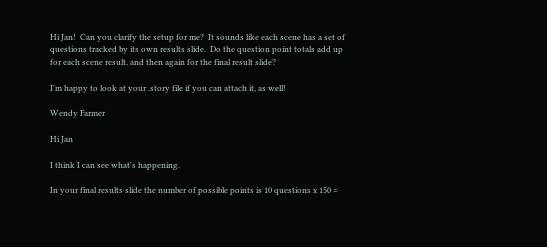Hi Jan!  Can you clarify the setup for me?  It sounds like each scene has a set of questions tracked by its own results slide.  Do the question point totals add up for each scene result, and then again for the final result slide?

I'm happy to look at your .story file if you can attach it, as well!

Wendy Farmer

Hi Jan

I think I can see what's happening.

In your final results slide the number of possible points is 10 questions x 150 =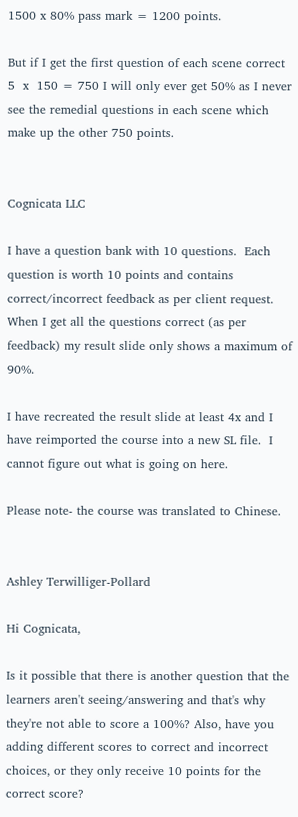1500 x 80% pass mark = 1200 points.

But if I get the first question of each scene correct 5  x  150 = 750 I will only ever get 50% as I never see the remedial questions in each scene which make up the other 750 points.


Cognicata LLC

I have a question bank with 10 questions.  Each question is worth 10 points and contains correct/incorrect feedback as per client request.  When I get all the questions correct (as per feedback) my result slide only shows a maximum of 90%.

I have recreated the result slide at least 4x and I have reimported the course into a new SL file.  I cannot figure out what is going on here.

Please note- the course was translated to Chinese.


Ashley Terwilliger-Pollard

Hi Cognicata,

Is it possible that there is another question that the learners aren't seeing/answering and that's why they're not able to score a 100%? Also, have you adding different scores to correct and incorrect choices, or they only receive 10 points for the correct score?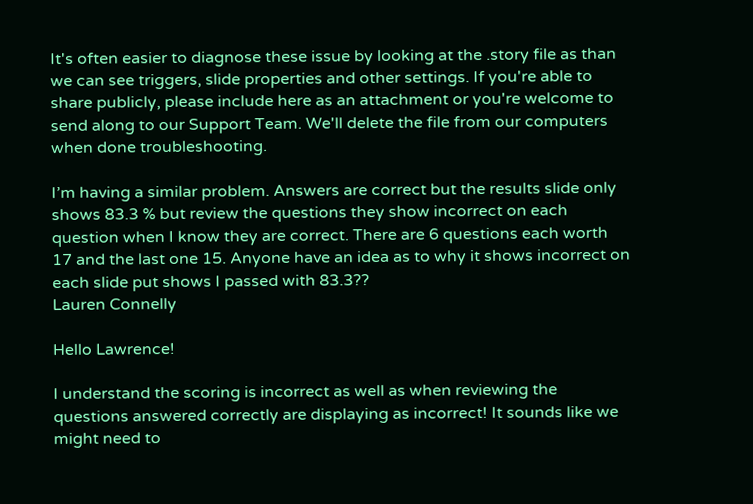It's often easier to diagnose these issue by looking at the .story file as than we can see triggers, slide properties and other settings. If you're able to share publicly, please include here as an attachment or you're welcome to send along to our Support Team. We'll delete the file from our computers when done troubleshooting.

I’m having a similar problem. Answers are correct but the results slide only shows 83.3 % but review the questions they show incorrect on each question when I know they are correct. There are 6 questions each worth 17 and the last one 15. Anyone have an idea as to why it shows incorrect on each slide put shows I passed with 83.3??
Lauren Connelly

Hello Lawrence!

I understand the scoring is incorrect as well as when reviewing the questions answered correctly are displaying as incorrect! It sounds like we might need to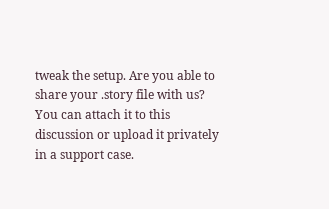tweak the setup. Are you able to share your .story file with us? You can attach it to this discussion or upload it privately in a support case.